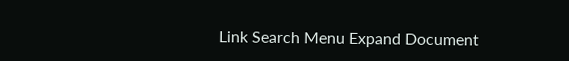Link Search Menu Expand Document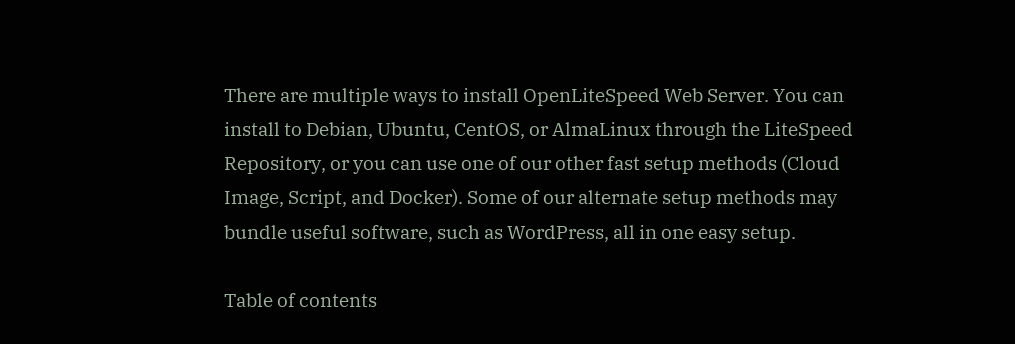There are multiple ways to install OpenLiteSpeed Web Server. You can install to Debian, Ubuntu, CentOS, or AlmaLinux through the LiteSpeed Repository, or you can use one of our other fast setup methods (Cloud Image, Script, and Docker). Some of our alternate setup methods may bundle useful software, such as WordPress, all in one easy setup.

Table of contents